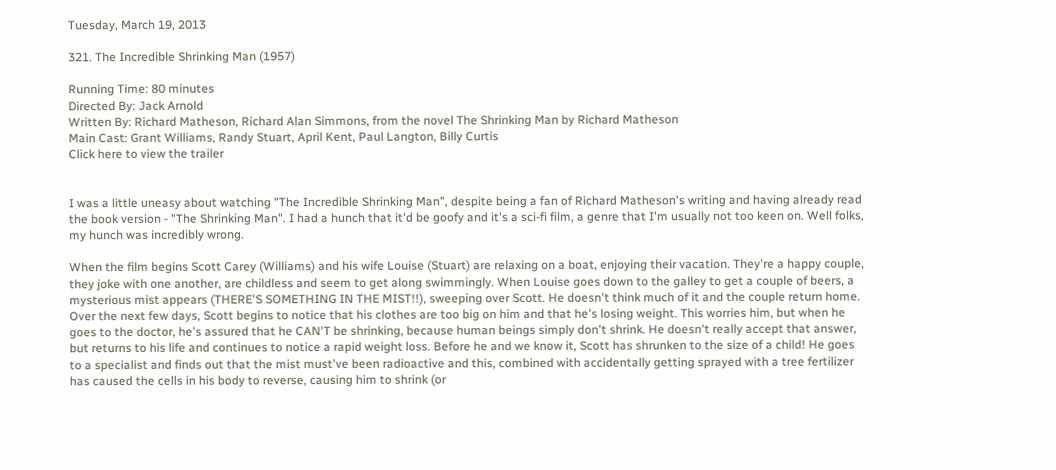Tuesday, March 19, 2013

321. The Incredible Shrinking Man (1957)

Running Time: 80 minutes
Directed By: Jack Arnold
Written By: Richard Matheson, Richard Alan Simmons, from the novel The Shrinking Man by Richard Matheson
Main Cast: Grant Williams, Randy Stuart, April Kent, Paul Langton, Billy Curtis
Click here to view the trailer


I was a little uneasy about watching "The Incredible Shrinking Man", despite being a fan of Richard Matheson's writing and having already read the book version - "The Shrinking Man". I had a hunch that it'd be goofy and it's a sci-fi film, a genre that I'm usually not too keen on. Well folks, my hunch was incredibly wrong.

When the film begins Scott Carey (Williams) and his wife Louise (Stuart) are relaxing on a boat, enjoying their vacation. They're a happy couple, they joke with one another, are childless and seem to get along swimmingly. When Louise goes down to the galley to get a couple of beers, a mysterious mist appears (THERE'S SOMETHING IN THE MIST!!), sweeping over Scott. He doesn't think much of it and the couple return home. Over the next few days, Scott begins to notice that his clothes are too big on him and that he's losing weight. This worries him, but when he goes to the doctor, he's assured that he CAN'T be shrinking, because human beings simply don't shrink. He doesn't really accept that answer, but returns to his life and continues to notice a rapid weight loss. Before he and we know it, Scott has shrunken to the size of a child! He goes to a specialist and finds out that the mist must've been radioactive and this, combined with accidentally getting sprayed with a tree fertilizer has caused the cells in his body to reverse, causing him to shrink (or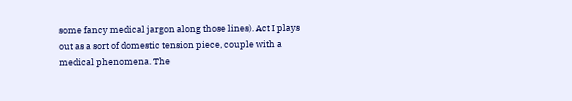some fancy medical jargon along those lines). Act I plays out as a sort of domestic tension piece, couple with a medical phenomena. The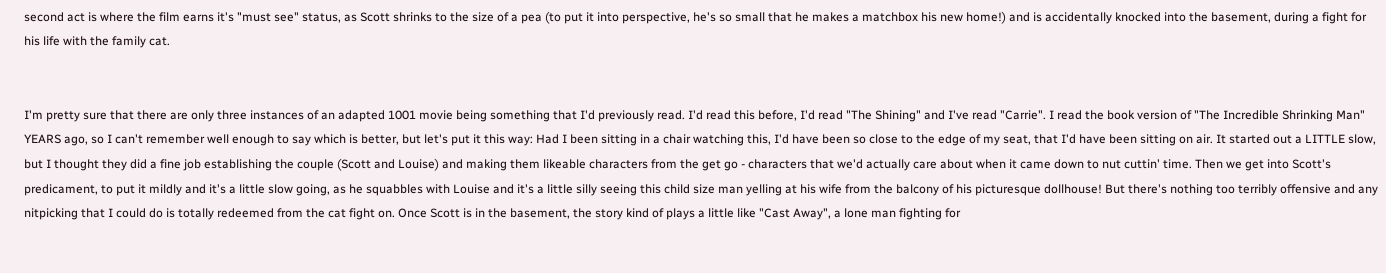second act is where the film earns it's "must see" status, as Scott shrinks to the size of a pea (to put it into perspective, he's so small that he makes a matchbox his new home!) and is accidentally knocked into the basement, during a fight for his life with the family cat.


I'm pretty sure that there are only three instances of an adapted 1001 movie being something that I'd previously read. I'd read this before, I'd read "The Shining" and I've read "Carrie". I read the book version of "The Incredible Shrinking Man" YEARS ago, so I can't remember well enough to say which is better, but let's put it this way: Had I been sitting in a chair watching this, I'd have been so close to the edge of my seat, that I'd have been sitting on air. It started out a LITTLE slow, but I thought they did a fine job establishing the couple (Scott and Louise) and making them likeable characters from the get go - characters that we'd actually care about when it came down to nut cuttin' time. Then we get into Scott's predicament, to put it mildly and it's a little slow going, as he squabbles with Louise and it's a little silly seeing this child size man yelling at his wife from the balcony of his picturesque dollhouse! But there's nothing too terribly offensive and any nitpicking that I could do is totally redeemed from the cat fight on. Once Scott is in the basement, the story kind of plays a little like "Cast Away", a lone man fighting for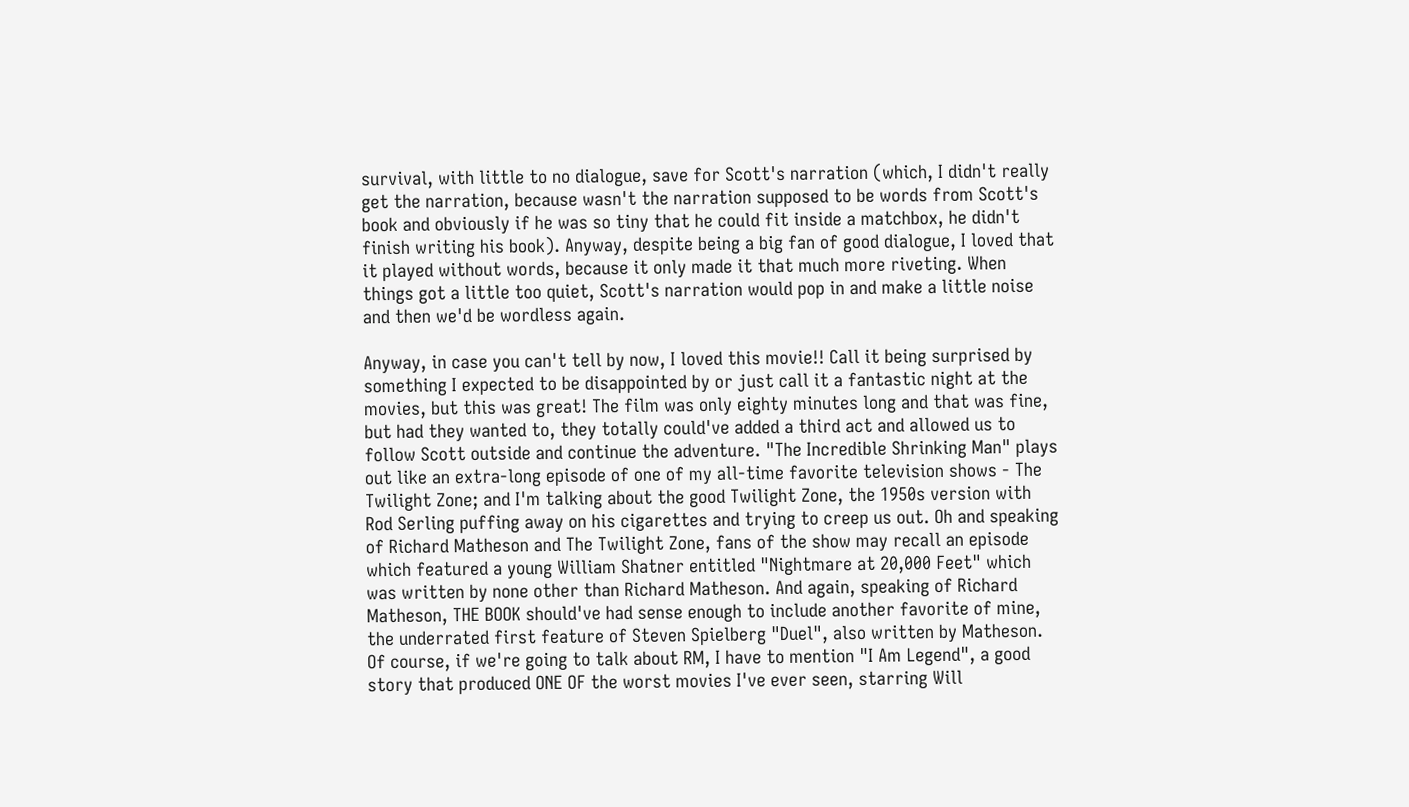survival, with little to no dialogue, save for Scott's narration (which, I didn't really get the narration, because wasn't the narration supposed to be words from Scott's book and obviously if he was so tiny that he could fit inside a matchbox, he didn't finish writing his book). Anyway, despite being a big fan of good dialogue, I loved that it played without words, because it only made it that much more riveting. When things got a little too quiet, Scott's narration would pop in and make a little noise and then we'd be wordless again.

Anyway, in case you can't tell by now, I loved this movie!! Call it being surprised by something I expected to be disappointed by or just call it a fantastic night at the movies, but this was great! The film was only eighty minutes long and that was fine, but had they wanted to, they totally could've added a third act and allowed us to follow Scott outside and continue the adventure. "The Incredible Shrinking Man" plays out like an extra-long episode of one of my all-time favorite television shows - The Twilight Zone; and I'm talking about the good Twilight Zone, the 1950s version with Rod Serling puffing away on his cigarettes and trying to creep us out. Oh and speaking of Richard Matheson and The Twilight Zone, fans of the show may recall an episode which featured a young William Shatner entitled "Nightmare at 20,000 Feet" which was written by none other than Richard Matheson. And again, speaking of Richard Matheson, THE BOOK should've had sense enough to include another favorite of mine, the underrated first feature of Steven Spielberg "Duel", also written by Matheson. Of course, if we're going to talk about RM, I have to mention "I Am Legend", a good story that produced ONE OF the worst movies I've ever seen, starring Will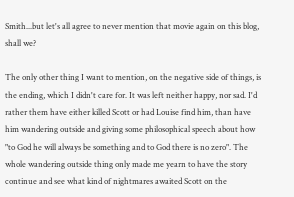Smith...but let's all agree to never mention that movie again on this blog, shall we?

The only other thing I want to mention, on the negative side of things, is the ending, which I didn't care for. It was left neither happy, nor sad. I'd rather them have either killed Scott or had Louise find him, than have him wandering outside and giving some philosophical speech about how "to God he will always be something and to God there is no zero". The whole wandering outside thing only made me yearn to have the story continue and see what kind of nightmares awaited Scott on the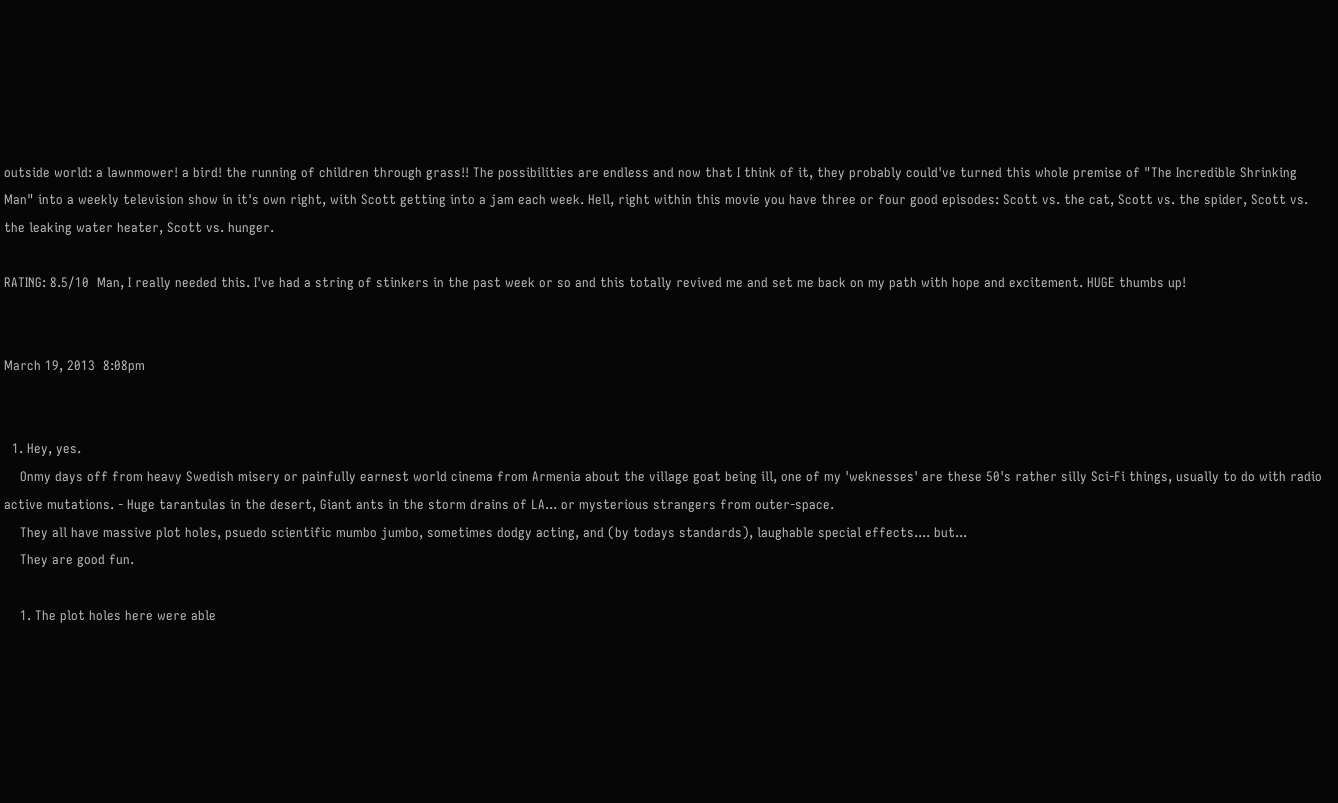outside world: a lawnmower! a bird! the running of children through grass!! The possibilities are endless and now that I think of it, they probably could've turned this whole premise of "The Incredible Shrinking Man" into a weekly television show in it's own right, with Scott getting into a jam each week. Hell, right within this movie you have three or four good episodes: Scott vs. the cat, Scott vs. the spider, Scott vs. the leaking water heater, Scott vs. hunger.

RATING: 8.5/10  Man, I really needed this. I've had a string of stinkers in the past week or so and this totally revived me and set me back on my path with hope and excitement. HUGE thumbs up!


March 19, 2013  8:08pm


  1. Hey, yes.
    Onmy days off from heavy Swedish misery or painfully earnest world cinema from Armenia about the village goat being ill, one of my 'weknesses' are these 50's rather silly Sci-Fi things, usually to do with radio active mutations. - Huge tarantulas in the desert, Giant ants in the storm drains of LA... or mysterious strangers from outer-space.
    They all have massive plot holes, psuedo scientific mumbo jumbo, sometimes dodgy acting, and (by todays standards), laughable special effects.... but...
    They are good fun.

    1. The plot holes here were able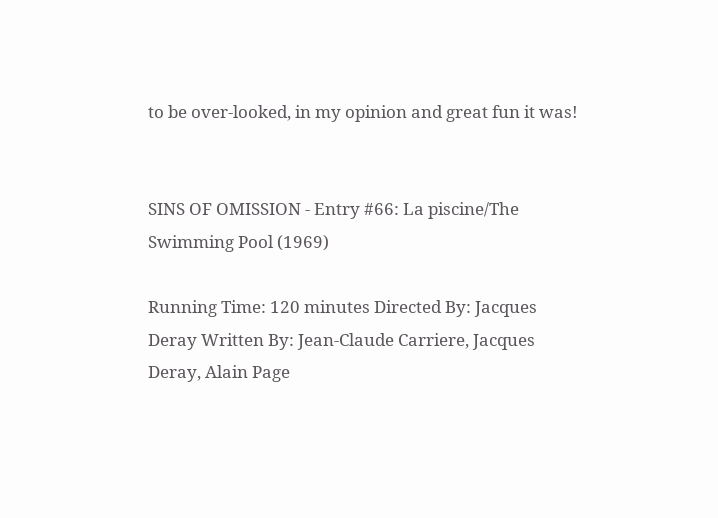to be over-looked, in my opinion and great fun it was!


SINS OF OMISSION - Entry #66: La piscine/The Swimming Pool (1969)

Running Time: 120 minutes Directed By: Jacques Deray Written By: Jean-Claude Carriere, Jacques Deray, Alain Page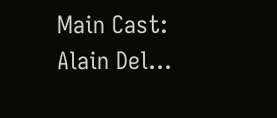Main Cast: Alain Del...